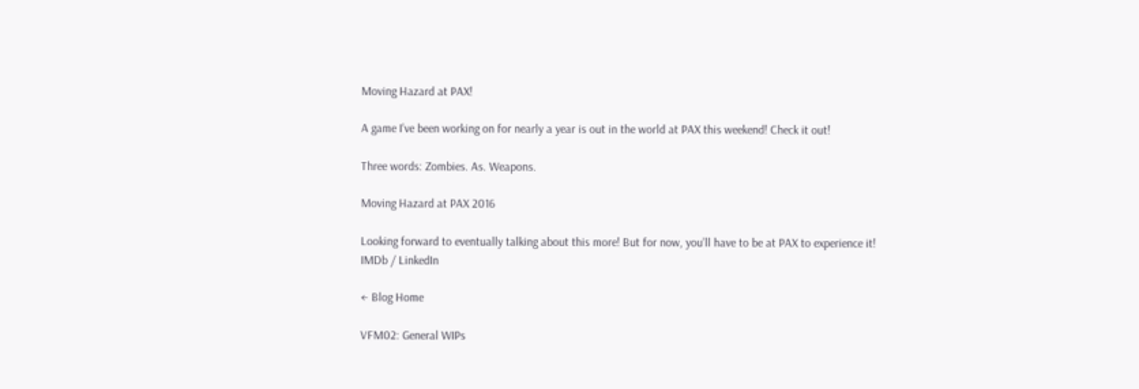Moving Hazard at PAX!

A game I’ve been working on for nearly a year is out in the world at PAX this weekend! Check it out!

Three words: Zombies. As. Weapons.

Moving Hazard at PAX 2016

Looking forward to eventually talking about this more! But for now, you’ll have to be at PAX to experience it!
IMDb / LinkedIn

← Blog Home

VFM02: General WIPs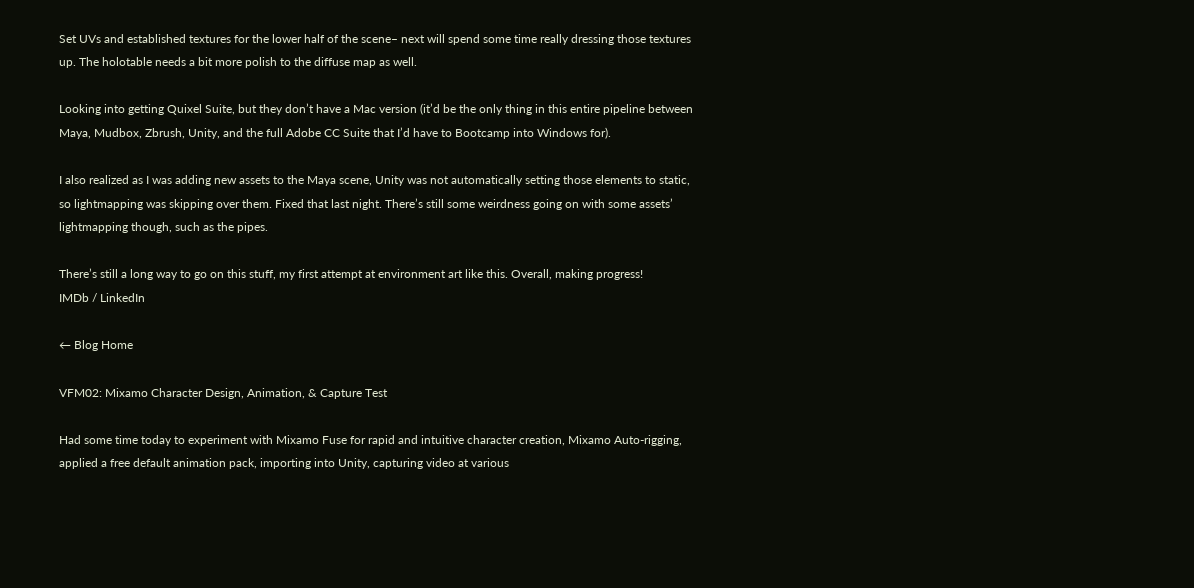Set UVs and established textures for the lower half of the scene– next will spend some time really dressing those textures up. The holotable needs a bit more polish to the diffuse map as well.

Looking into getting Quixel Suite, but they don’t have a Mac version (it’d be the only thing in this entire pipeline between Maya, Mudbox, Zbrush, Unity, and the full Adobe CC Suite that I’d have to Bootcamp into Windows for).

I also realized as I was adding new assets to the Maya scene, Unity was not automatically setting those elements to static, so lightmapping was skipping over them. Fixed that last night. There’s still some weirdness going on with some assets’ lightmapping though, such as the pipes.

There’s still a long way to go on this stuff, my first attempt at environment art like this. Overall, making progress!
IMDb / LinkedIn

← Blog Home

VFM02: Mixamo Character Design, Animation, & Capture Test

Had some time today to experiment with Mixamo Fuse for rapid and intuitive character creation, Mixamo Auto-rigging, applied a free default animation pack, importing into Unity, capturing video at various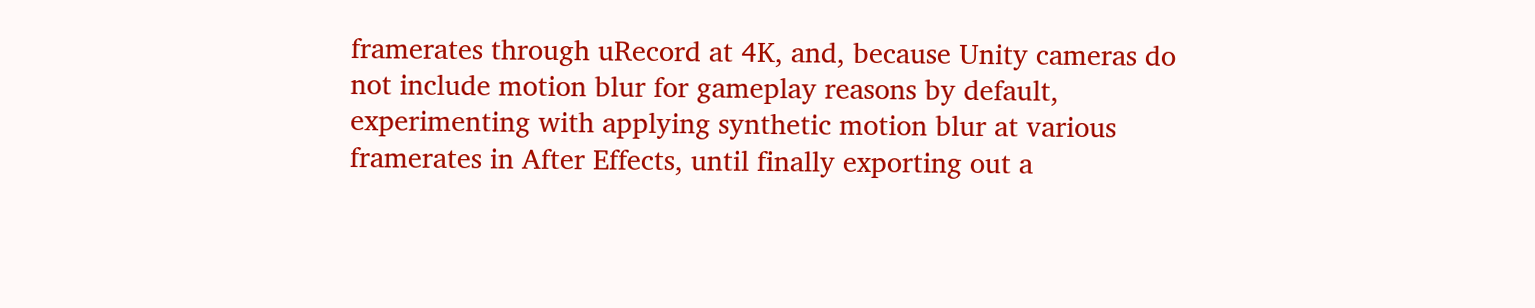framerates through uRecord at 4K, and, because Unity cameras do not include motion blur for gameplay reasons by default, experimenting with applying synthetic motion blur at various framerates in After Effects, until finally exporting out a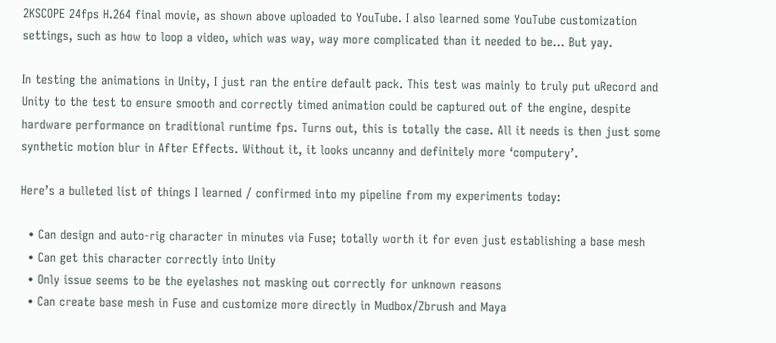2KSCOPE 24fps H.264 final movie, as shown above uploaded to YouTube. I also learned some YouTube customization settings, such as how to loop a video, which was way, way more complicated than it needed to be… But yay.

In testing the animations in Unity, I just ran the entire default pack. This test was mainly to truly put uRecord and Unity to the test to ensure smooth and correctly timed animation could be captured out of the engine, despite hardware performance on traditional runtime fps. Turns out, this is totally the case. All it needs is then just some synthetic motion blur in After Effects. Without it, it looks uncanny and definitely more ‘computery’.

Here’s a bulleted list of things I learned / confirmed into my pipeline from my experiments today:

  • Can design and auto-rig character in minutes via Fuse; totally worth it for even just establishing a base mesh
  • Can get this character correctly into Unity
  • Only issue seems to be the eyelashes not masking out correctly for unknown reasons
  • Can create base mesh in Fuse and customize more directly in Mudbox/Zbrush and Maya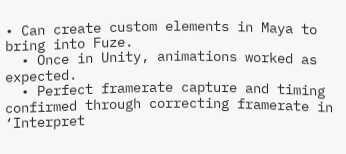• Can create custom elements in Maya to bring into Fuze.
  • Once in Unity, animations worked as expected.
  • Perfect framerate capture and timing confirmed through correcting framerate in ‘Interpret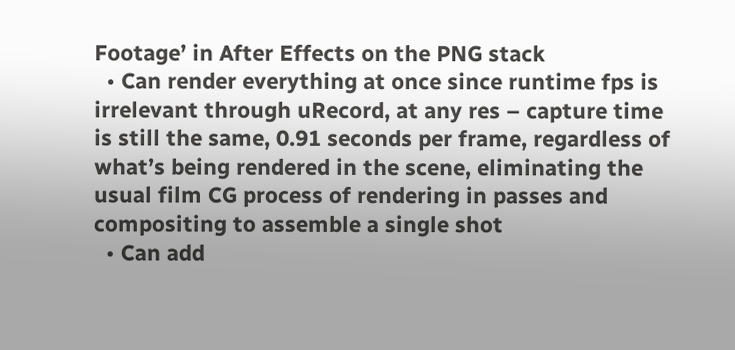Footage’ in After Effects on the PNG stack
  • Can render everything at once since runtime fps is irrelevant through uRecord, at any res – capture time is still the same, 0.91 seconds per frame, regardless of what’s being rendered in the scene, eliminating the usual film CG process of rendering in passes and compositing to assemble a single shot
  • Can add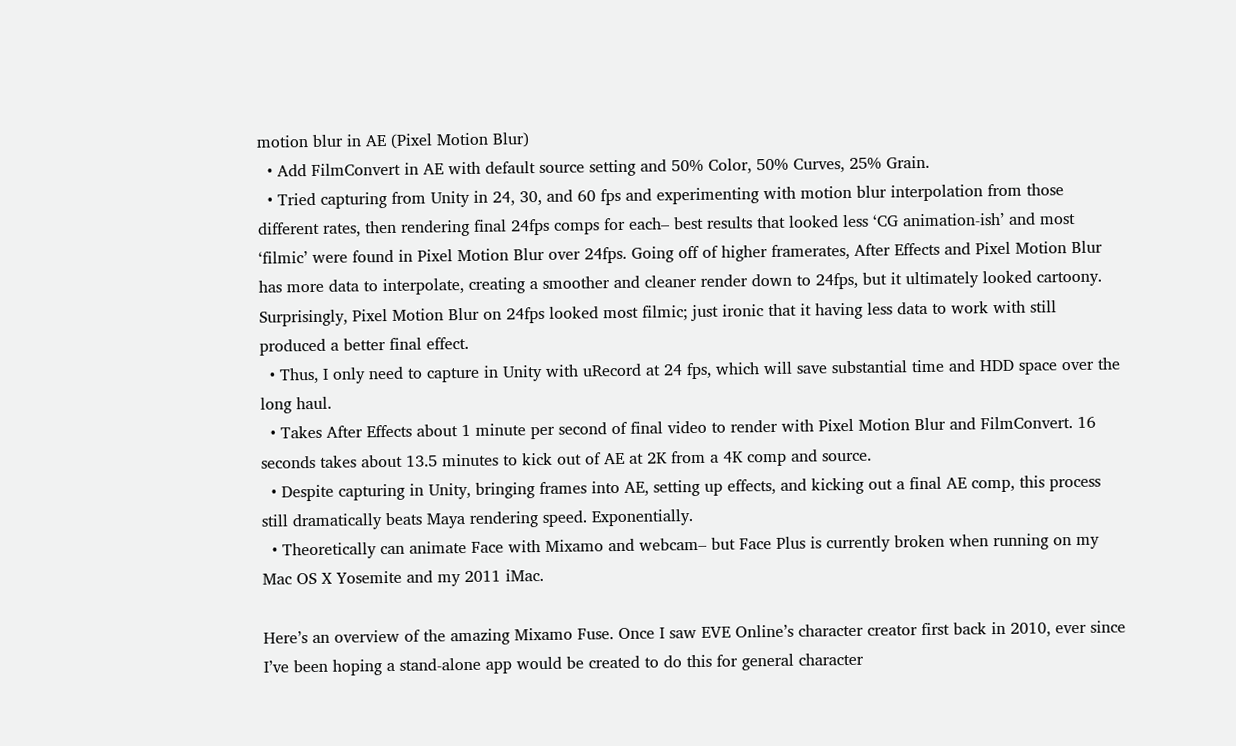motion blur in AE (Pixel Motion Blur)
  • Add FilmConvert in AE with default source setting and 50% Color, 50% Curves, 25% Grain.
  • Tried capturing from Unity in 24, 30, and 60 fps and experimenting with motion blur interpolation from those different rates, then rendering final 24fps comps for each– best results that looked less ‘CG animation-ish’ and most ‘filmic’ were found in Pixel Motion Blur over 24fps. Going off of higher framerates, After Effects and Pixel Motion Blur has more data to interpolate, creating a smoother and cleaner render down to 24fps, but it ultimately looked cartoony. Surprisingly, Pixel Motion Blur on 24fps looked most filmic; just ironic that it having less data to work with still produced a better final effect.
  • Thus, I only need to capture in Unity with uRecord at 24 fps, which will save substantial time and HDD space over the long haul.
  • Takes After Effects about 1 minute per second of final video to render with Pixel Motion Blur and FilmConvert. 16 seconds takes about 13.5 minutes to kick out of AE at 2K from a 4K comp and source.
  • Despite capturing in Unity, bringing frames into AE, setting up effects, and kicking out a final AE comp, this process still dramatically beats Maya rendering speed. Exponentially.
  • Theoretically can animate Face with Mixamo and webcam– but Face Plus is currently broken when running on my Mac OS X Yosemite and my 2011 iMac.

Here’s an overview of the amazing Mixamo Fuse. Once I saw EVE Online’s character creator first back in 2010, ever since I’ve been hoping a stand-alone app would be created to do this for general character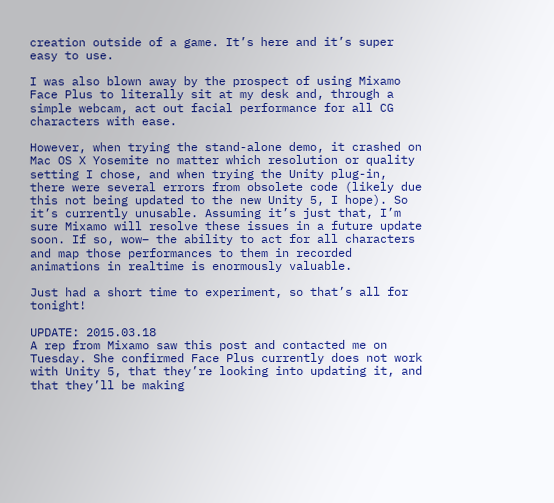creation outside of a game. It’s here and it’s super easy to use.

I was also blown away by the prospect of using Mixamo Face Plus to literally sit at my desk and, through a simple webcam, act out facial performance for all CG characters with ease.

However, when trying the stand-alone demo, it crashed on Mac OS X Yosemite no matter which resolution or quality setting I chose, and when trying the Unity plug-in, there were several errors from obsolete code (likely due this not being updated to the new Unity 5, I hope). So it’s currently unusable. Assuming it’s just that, I’m sure Mixamo will resolve these issues in a future update soon. If so, wow– the ability to act for all characters and map those performances to them in recorded animations in realtime is enormously valuable.

Just had a short time to experiment, so that’s all for tonight!

UPDATE: 2015.03.18
A rep from Mixamo saw this post and contacted me on Tuesday. She confirmed Face Plus currently does not work with Unity 5, that they’re looking into updating it, and that they’ll be making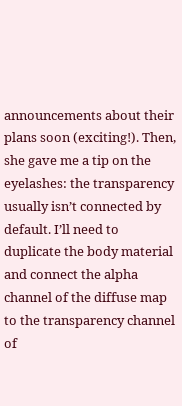announcements about their plans soon (exciting!). Then, she gave me a tip on the eyelashes: the transparency usually isn’t connected by default. I’ll need to duplicate the body material and connect the alpha channel of the diffuse map to the transparency channel of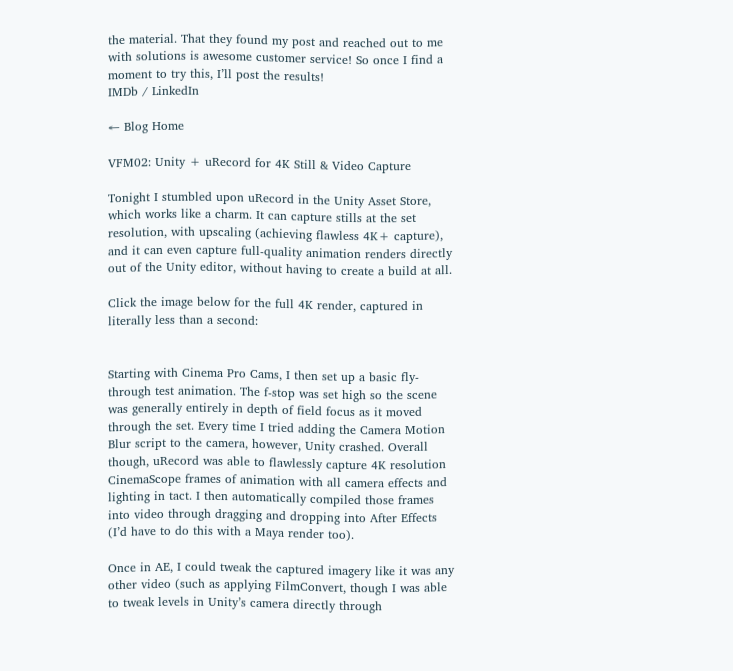the material. That they found my post and reached out to me with solutions is awesome customer service! So once I find a moment to try this, I’ll post the results!
IMDb / LinkedIn

← Blog Home

VFM02: Unity + uRecord for 4K Still & Video Capture

Tonight I stumbled upon uRecord in the Unity Asset Store, which works like a charm. It can capture stills at the set resolution, with upscaling (achieving flawless 4K+ capture), and it can even capture full-quality animation renders directly out of the Unity editor, without having to create a build at all.

Click the image below for the full 4K render, captured in literally less than a second:


Starting with Cinema Pro Cams, I then set up a basic fly-through test animation. The f-stop was set high so the scene was generally entirely in depth of field focus as it moved through the set. Every time I tried adding the Camera Motion Blur script to the camera, however, Unity crashed. Overall though, uRecord was able to flawlessly capture 4K resolution CinemaScope frames of animation with all camera effects and lighting in tact. I then automatically compiled those frames into video through dragging and dropping into After Effects (I’d have to do this with a Maya render too).

Once in AE, I could tweak the captured imagery like it was any other video (such as applying FilmConvert, though I was able to tweak levels in Unity’s camera directly through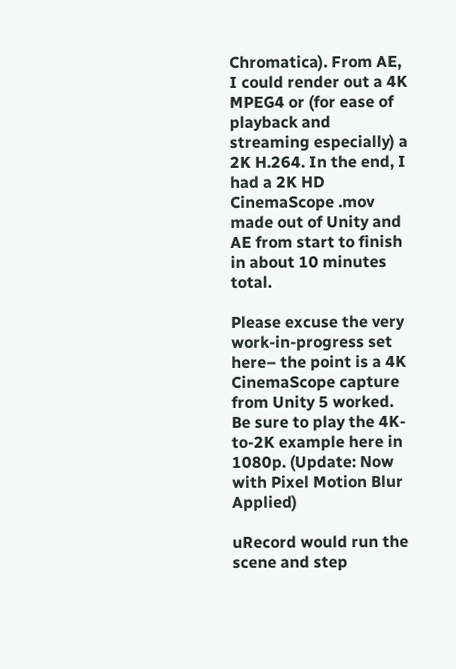Chromatica). From AE, I could render out a 4K MPEG4 or (for ease of playback and streaming especially) a 2K H.264. In the end, I had a 2K HD CinemaScope .mov made out of Unity and AE from start to finish in about 10 minutes total.

Please excuse the very work-in-progress set here– the point is a 4K CinemaScope capture from Unity 5 worked. Be sure to play the 4K-to-2K example here in 1080p. (Update: Now with Pixel Motion Blur Applied)

uRecord would run the scene and step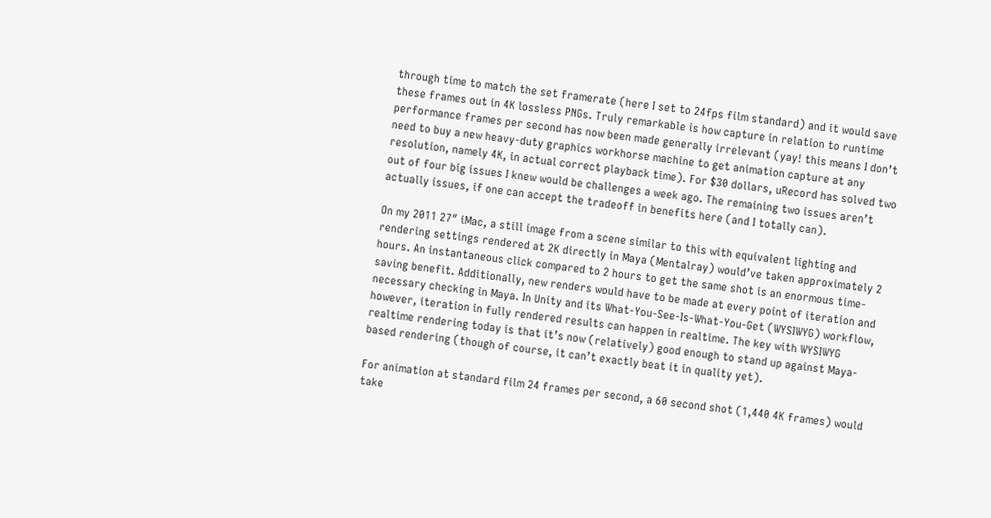through time to match the set framerate (here I set to 24fps film standard) and it would save these frames out in 4K lossless PNGs. Truly remarkable is how capture in relation to runtime performance frames per second has now been made generally irrelevant (yay! this means I don’t need to buy a new heavy-duty graphics workhorse machine to get animation capture at any resolution, namely 4K, in actual correct playback time). For $30 dollars, uRecord has solved two out of four big issues I knew would be challenges a week ago. The remaining two issues aren’t actually issues, if one can accept the tradeoff in benefits here (and I totally can).

On my 2011 27″ iMac, a still image from a scene similar to this with equivalent lighting and rendering settings rendered at 2K directly in Maya (Mentalray) would’ve taken approximately 2 hours. An instantaneous click compared to 2 hours to get the same shot is an enormous time-saving benefit. Additionally, new renders would have to be made at every point of iteration and necessary checking in Maya. In Unity and its What-You-See-Is-What-You-Get (WYSIWYG) workflow, however, iteration in fully rendered results can happen in realtime. The key with WYSIWYG realtime rendering today is that it’s now (relatively) good enough to stand up against Maya-based rendering (though of course, it can’t exactly beat it in quality yet).

For animation at standard film 24 frames per second, a 60 second shot (1,440 4K frames) would take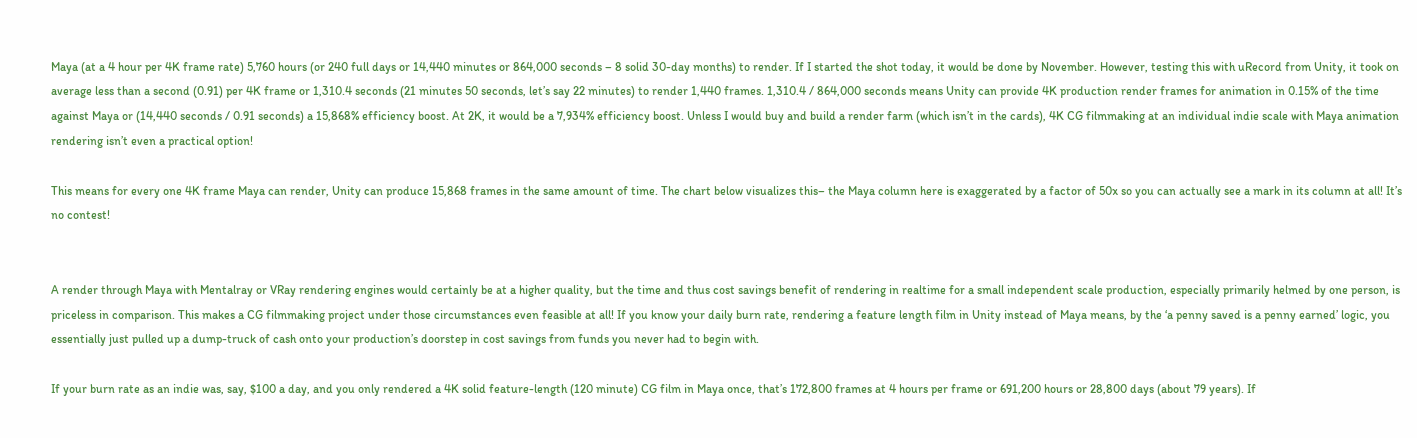Maya (at a 4 hour per 4K frame rate) 5,760 hours (or 240 full days or 14,440 minutes or 864,000 seconds – 8 solid 30-day months) to render. If I started the shot today, it would be done by November. However, testing this with uRecord from Unity, it took on average less than a second (0.91) per 4K frame or 1,310.4 seconds (21 minutes 50 seconds, let’s say 22 minutes) to render 1,440 frames. 1,310.4 / 864,000 seconds means Unity can provide 4K production render frames for animation in 0.15% of the time against Maya or (14,440 seconds / 0.91 seconds) a 15,868% efficiency boost. At 2K, it would be a 7,934% efficiency boost. Unless I would buy and build a render farm (which isn’t in the cards), 4K CG filmmaking at an individual indie scale with Maya animation rendering isn’t even a practical option!

This means for every one 4K frame Maya can render, Unity can produce 15,868 frames in the same amount of time. The chart below visualizes this– the Maya column here is exaggerated by a factor of 50x so you can actually see a mark in its column at all! It’s no contest!


A render through Maya with Mentalray or VRay rendering engines would certainly be at a higher quality, but the time and thus cost savings benefit of rendering in realtime for a small independent scale production, especially primarily helmed by one person, is priceless in comparison. This makes a CG filmmaking project under those circumstances even feasible at all! If you know your daily burn rate, rendering a feature length film in Unity instead of Maya means, by the ‘a penny saved is a penny earned’ logic, you essentially just pulled up a dump-truck of cash onto your production’s doorstep in cost savings from funds you never had to begin with.

If your burn rate as an indie was, say, $100 a day, and you only rendered a 4K solid feature-length (120 minute) CG film in Maya once, that’s 172,800 frames at 4 hours per frame or 691,200 hours or 28,800 days (about 79 years). If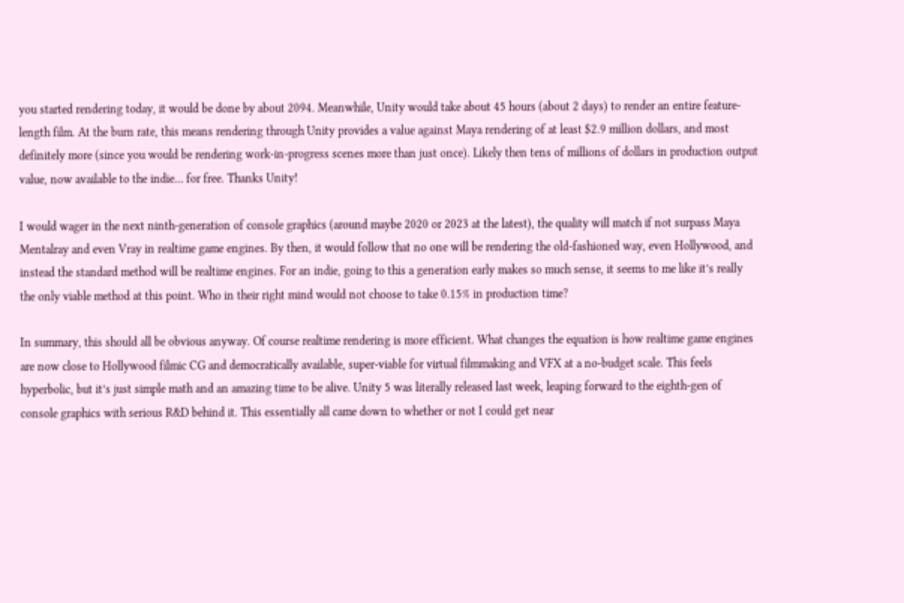you started rendering today, it would be done by about 2094. Meanwhile, Unity would take about 45 hours (about 2 days) to render an entire feature-length film. At the burn rate, this means rendering through Unity provides a value against Maya rendering of at least $2.9 million dollars, and most definitely more (since you would be rendering work-in-progress scenes more than just once). Likely then tens of millions of dollars in production output value, now available to the indie… for free. Thanks Unity!

I would wager in the next ninth-generation of console graphics (around maybe 2020 or 2023 at the latest), the quality will match if not surpass Maya Mentalray and even Vray in realtime game engines. By then, it would follow that no one will be rendering the old-fashioned way, even Hollywood, and instead the standard method will be realtime engines. For an indie, going to this a generation early makes so much sense, it seems to me like it’s really the only viable method at this point. Who in their right mind would not choose to take 0.15% in production time?

In summary, this should all be obvious anyway. Of course realtime rendering is more efficient. What changes the equation is how realtime game engines are now close to Hollywood filmic CG and democratically available, super-viable for virtual filmmaking and VFX at a no-budget scale. This feels hyperbolic, but it’s just simple math and an amazing time to be alive. Unity 5 was literally released last week, leaping forward to the eighth-gen of console graphics with serious R&D behind it. This essentially all came down to whether or not I could get near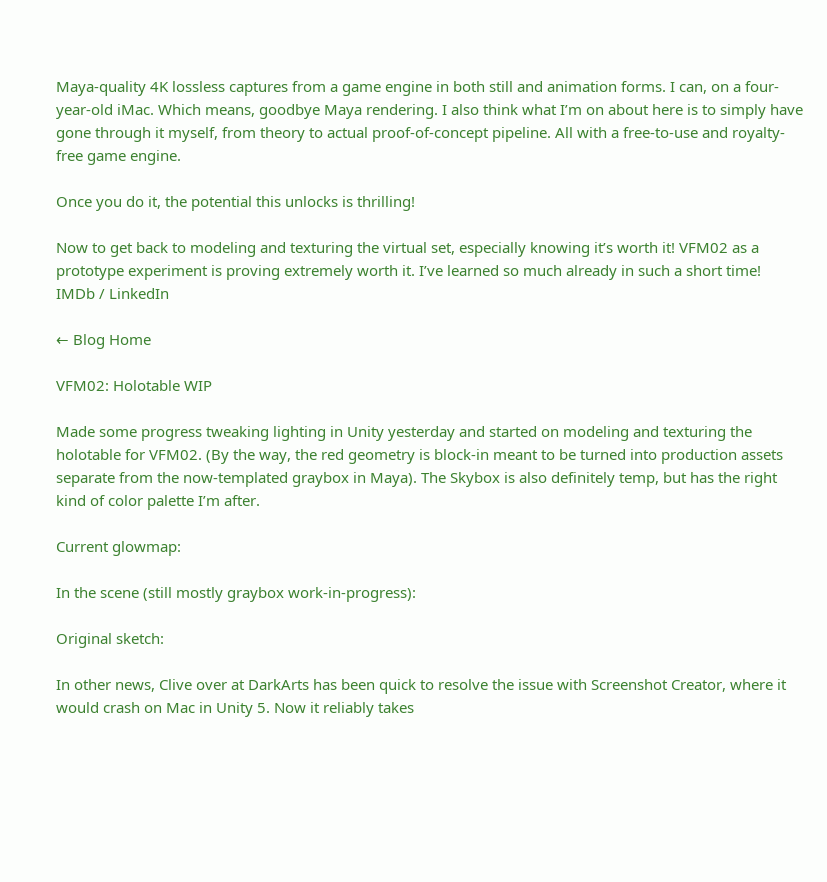Maya-quality 4K lossless captures from a game engine in both still and animation forms. I can, on a four-year-old iMac. Which means, goodbye Maya rendering. I also think what I’m on about here is to simply have gone through it myself, from theory to actual proof-of-concept pipeline. All with a free-to-use and royalty-free game engine.

Once you do it, the potential this unlocks is thrilling!

Now to get back to modeling and texturing the virtual set, especially knowing it’s worth it! VFM02 as a prototype experiment is proving extremely worth it. I’ve learned so much already in such a short time!
IMDb / LinkedIn

← Blog Home

VFM02: Holotable WIP

Made some progress tweaking lighting in Unity yesterday and started on modeling and texturing the holotable for VFM02. (By the way, the red geometry is block-in meant to be turned into production assets separate from the now-templated graybox in Maya). The Skybox is also definitely temp, but has the right kind of color palette I’m after.

Current glowmap:

In the scene (still mostly graybox work-in-progress):

Original sketch:

In other news, Clive over at DarkArts has been quick to resolve the issue with Screenshot Creator, where it would crash on Mac in Unity 5. Now it reliably takes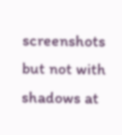screenshots but not with shadows at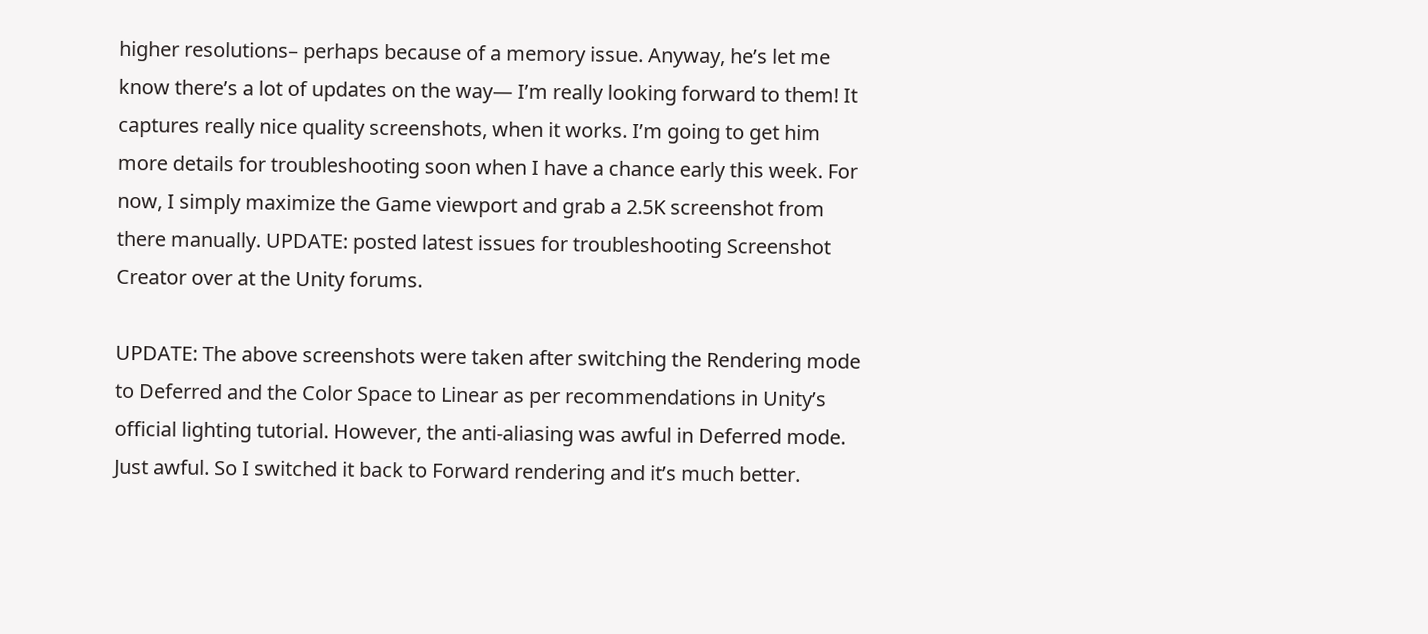higher resolutions– perhaps because of a memory issue. Anyway, he’s let me know there’s a lot of updates on the way— I’m really looking forward to them! It captures really nice quality screenshots, when it works. I’m going to get him more details for troubleshooting soon when I have a chance early this week. For now, I simply maximize the Game viewport and grab a 2.5K screenshot from there manually. UPDATE: posted latest issues for troubleshooting Screenshot Creator over at the Unity forums.

UPDATE: The above screenshots were taken after switching the Rendering mode to Deferred and the Color Space to Linear as per recommendations in Unity’s official lighting tutorial. However, the anti-aliasing was awful in Deferred mode. Just awful. So I switched it back to Forward rendering and it’s much better.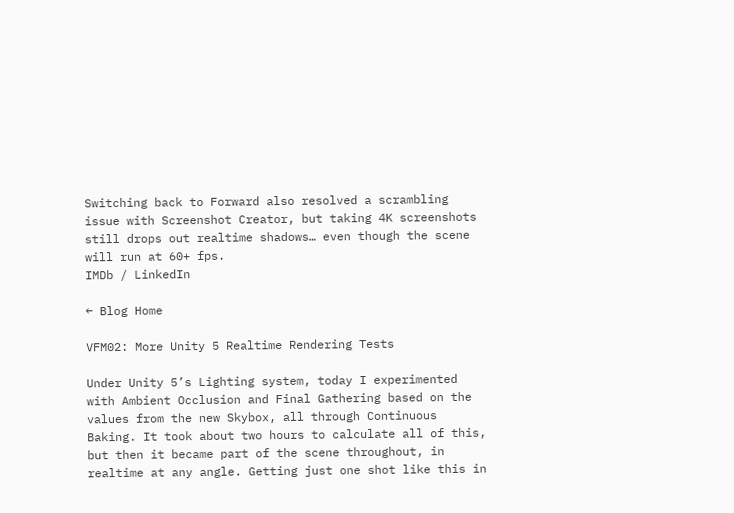Switching back to Forward also resolved a scrambling issue with Screenshot Creator, but taking 4K screenshots still drops out realtime shadows… even though the scene will run at 60+ fps.
IMDb / LinkedIn

← Blog Home

VFM02: More Unity 5 Realtime Rendering Tests

Under Unity 5’s Lighting system, today I experimented with Ambient Occlusion and Final Gathering based on the values from the new Skybox, all through Continuous Baking. It took about two hours to calculate all of this, but then it became part of the scene throughout, in realtime at any angle. Getting just one shot like this in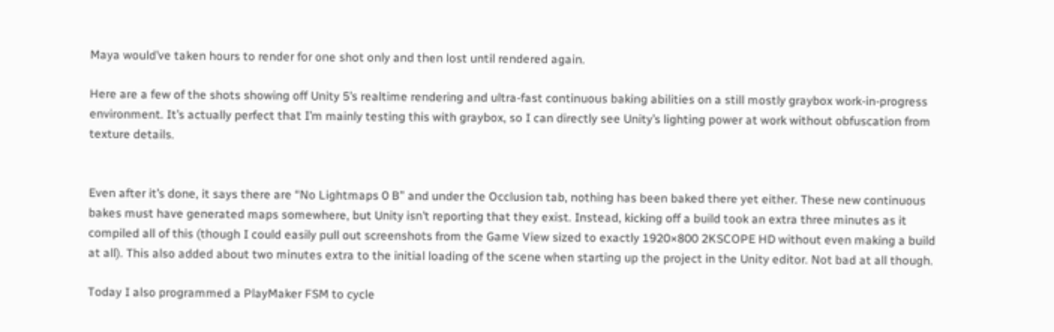Maya would’ve taken hours to render for one shot only and then lost until rendered again.

Here are a few of the shots showing off Unity 5’s realtime rendering and ultra-fast continuous baking abilities on a still mostly graybox work-in-progress environment. It’s actually perfect that I’m mainly testing this with graybox, so I can directly see Unity’s lighting power at work without obfuscation from texture details.


Even after it’s done, it says there are “No Lightmaps 0 B” and under the Occlusion tab, nothing has been baked there yet either. These new continuous bakes must have generated maps somewhere, but Unity isn’t reporting that they exist. Instead, kicking off a build took an extra three minutes as it compiled all of this (though I could easily pull out screenshots from the Game View sized to exactly 1920×800 2KSCOPE HD without even making a build at all). This also added about two minutes extra to the initial loading of the scene when starting up the project in the Unity editor. Not bad at all though.

Today I also programmed a PlayMaker FSM to cycle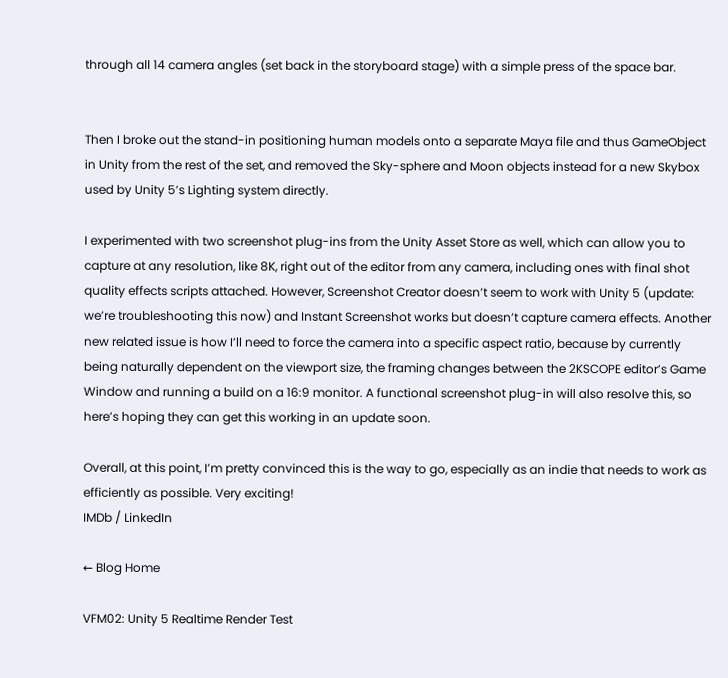through all 14 camera angles (set back in the storyboard stage) with a simple press of the space bar.


Then I broke out the stand-in positioning human models onto a separate Maya file and thus GameObject in Unity from the rest of the set, and removed the Sky-sphere and Moon objects instead for a new Skybox used by Unity 5’s Lighting system directly.

I experimented with two screenshot plug-ins from the Unity Asset Store as well, which can allow you to capture at any resolution, like 8K, right out of the editor from any camera, including ones with final shot quality effects scripts attached. However, Screenshot Creator doesn’t seem to work with Unity 5 (update: we’re troubleshooting this now) and Instant Screenshot works but doesn’t capture camera effects. Another new related issue is how I’ll need to force the camera into a specific aspect ratio, because by currently being naturally dependent on the viewport size, the framing changes between the 2KSCOPE editor’s Game Window and running a build on a 16:9 monitor. A functional screenshot plug-in will also resolve this, so here’s hoping they can get this working in an update soon.

Overall, at this point, I’m pretty convinced this is the way to go, especially as an indie that needs to work as efficiently as possible. Very exciting!
IMDb / LinkedIn

← Blog Home

VFM02: Unity 5 Realtime Render Test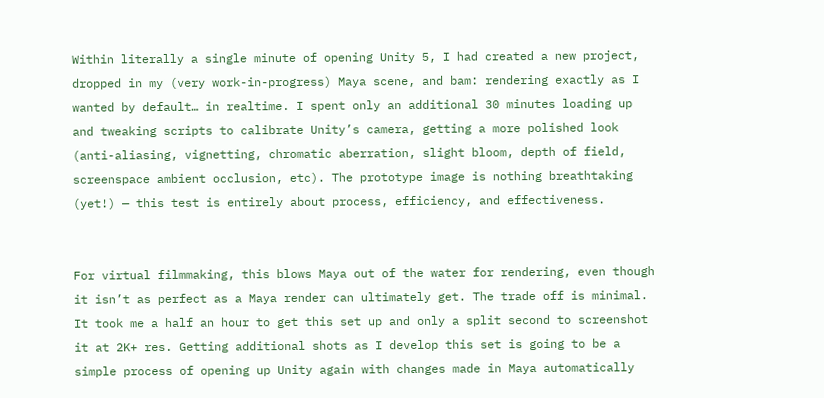Within literally a single minute of opening Unity 5, I had created a new project, dropped in my (very work-in-progress) Maya scene, and bam: rendering exactly as I wanted by default… in realtime. I spent only an additional 30 minutes loading up and tweaking scripts to calibrate Unity’s camera, getting a more polished look (anti-aliasing, vignetting, chromatic aberration, slight bloom, depth of field, screenspace ambient occlusion, etc). The prototype image is nothing breathtaking (yet!) — this test is entirely about process, efficiency, and effectiveness.


For virtual filmmaking, this blows Maya out of the water for rendering, even though it isn’t as perfect as a Maya render can ultimately get. The trade off is minimal. It took me a half an hour to get this set up and only a split second to screenshot it at 2K+ res. Getting additional shots as I develop this set is going to be a simple process of opening up Unity again with changes made in Maya automatically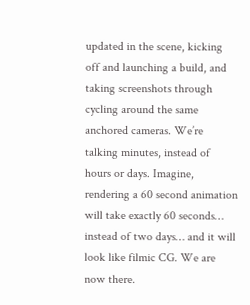updated in the scene, kicking off and launching a build, and taking screenshots through cycling around the same anchored cameras. We’re talking minutes, instead of hours or days. Imagine, rendering a 60 second animation will take exactly 60 seconds… instead of two days… and it will look like filmic CG. We are now there.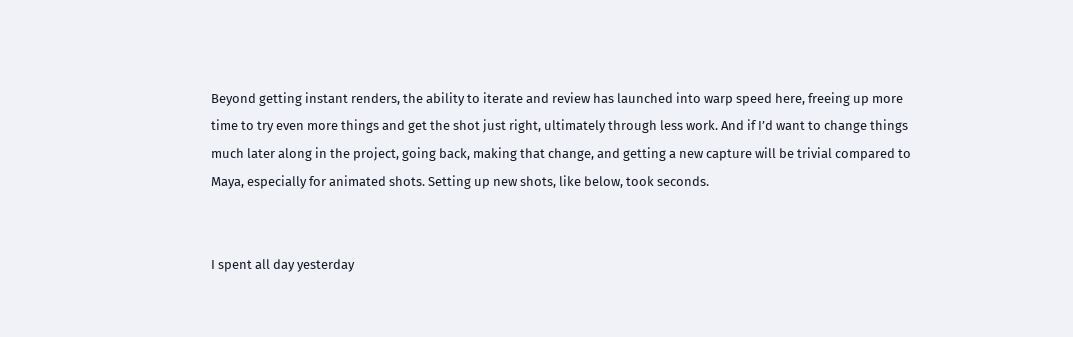Beyond getting instant renders, the ability to iterate and review has launched into warp speed here, freeing up more time to try even more things and get the shot just right, ultimately through less work. And if I’d want to change things much later along in the project, going back, making that change, and getting a new capture will be trivial compared to Maya, especially for animated shots. Setting up new shots, like below, took seconds.


I spent all day yesterday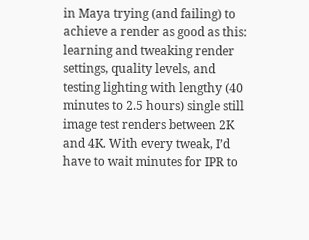in Maya trying (and failing) to achieve a render as good as this: learning and tweaking render settings, quality levels, and testing lighting with lengthy (40 minutes to 2.5 hours) single still image test renders between 2K and 4K. With every tweak, I’d have to wait minutes for IPR to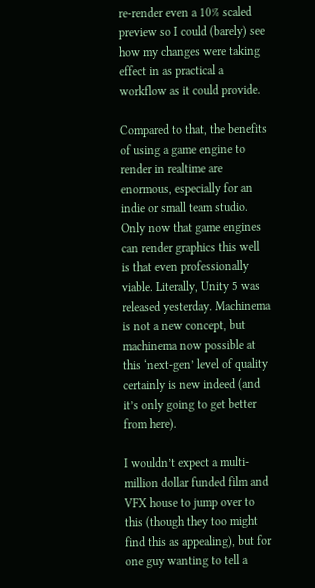re-render even a 10% scaled preview so I could (barely) see how my changes were taking effect in as practical a workflow as it could provide.

Compared to that, the benefits of using a game engine to render in realtime are enormous, especially for an indie or small team studio. Only now that game engines can render graphics this well is that even professionally viable. Literally, Unity 5 was released yesterday. Machinema is not a new concept, but machinema now possible at this ‘next-gen’ level of quality certainly is new indeed (and it’s only going to get better from here).

I wouldn’t expect a multi-million dollar funded film and VFX house to jump over to this (though they too might find this as appealing), but for one guy wanting to tell a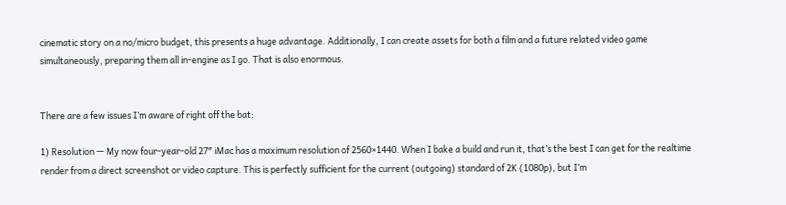cinematic story on a no/micro budget, this presents a huge advantage. Additionally, I can create assets for both a film and a future related video game simultaneously, preparing them all in-engine as I go. That is also enormous.


There are a few issues I’m aware of right off the bat:

1) Resolution — My now four-year-old 27″ iMac has a maximum resolution of 2560×1440. When I bake a build and run it, that’s the best I can get for the realtime render from a direct screenshot or video capture. This is perfectly sufficient for the current (outgoing) standard of 2K (1080p), but I’m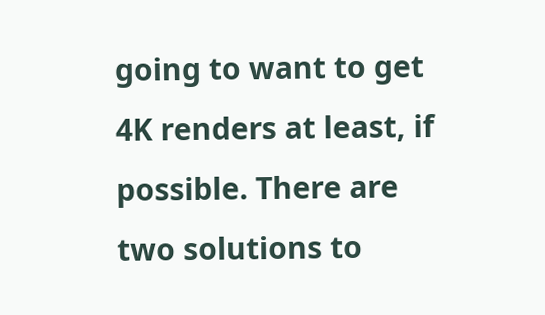going to want to get 4K renders at least, if possible. There are two solutions to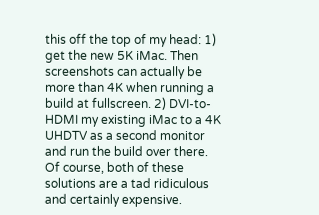this off the top of my head: 1) get the new 5K iMac. Then screenshots can actually be more than 4K when running a build at fullscreen. 2) DVI-to-HDMI my existing iMac to a 4K UHDTV as a second monitor and run the build over there. Of course, both of these solutions are a tad ridiculous and certainly expensive.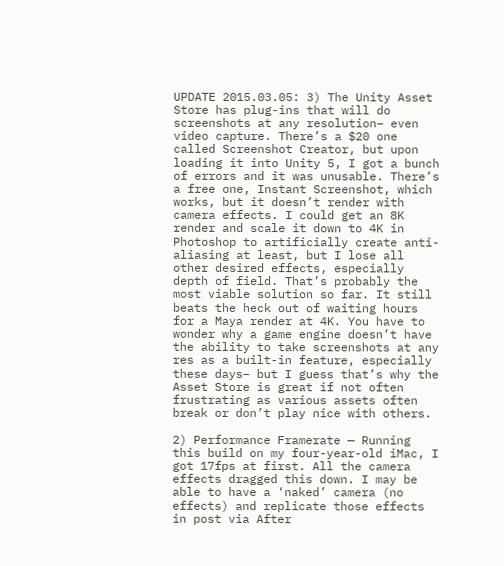UPDATE 2015.03.05: 3) The Unity Asset Store has plug-ins that will do screenshots at any resolution– even video capture. There’s a $20 one called Screenshot Creator, but upon loading it into Unity 5, I got a bunch of errors and it was unusable. There’s a free one, Instant Screenshot, which works, but it doesn’t render with camera effects. I could get an 8K render and scale it down to 4K in Photoshop to artificially create anti-aliasing at least, but I lose all other desired effects, especially depth of field. That’s probably the most viable solution so far. It still beats the heck out of waiting hours for a Maya render at 4K. You have to wonder why a game engine doesn’t have the ability to take screenshots at any res as a built-in feature, especially these days– but I guess that’s why the Asset Store is great if not often frustrating as various assets often break or don’t play nice with others.

2) Performance Framerate — Running this build on my four-year-old iMac, I got 17fps at first. All the camera effects dragged this down. I may be able to have a ‘naked’ camera (no effects) and replicate those effects in post via After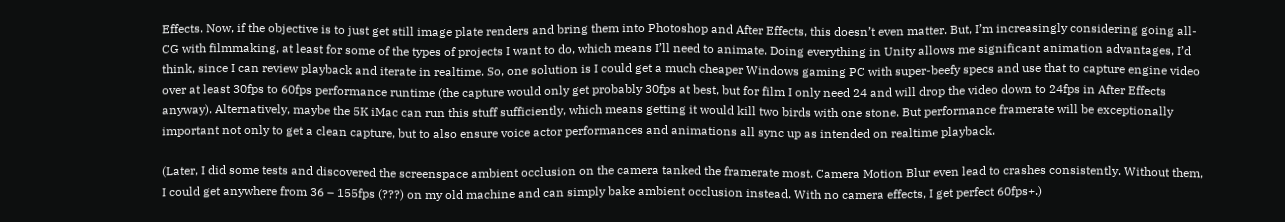Effects. Now, if the objective is to just get still image plate renders and bring them into Photoshop and After Effects, this doesn’t even matter. But, I’m increasingly considering going all-CG with filmmaking, at least for some of the types of projects I want to do, which means I’ll need to animate. Doing everything in Unity allows me significant animation advantages, I’d think, since I can review playback and iterate in realtime. So, one solution is I could get a much cheaper Windows gaming PC with super-beefy specs and use that to capture engine video over at least 30fps to 60fps performance runtime (the capture would only get probably 30fps at best, but for film I only need 24 and will drop the video down to 24fps in After Effects anyway). Alternatively, maybe the 5K iMac can run this stuff sufficiently, which means getting it would kill two birds with one stone. But performance framerate will be exceptionally important not only to get a clean capture, but to also ensure voice actor performances and animations all sync up as intended on realtime playback.

(Later, I did some tests and discovered the screenspace ambient occlusion on the camera tanked the framerate most. Camera Motion Blur even lead to crashes consistently. Without them, I could get anywhere from 36 – 155fps (???) on my old machine and can simply bake ambient occlusion instead. With no camera effects, I get perfect 60fps+.)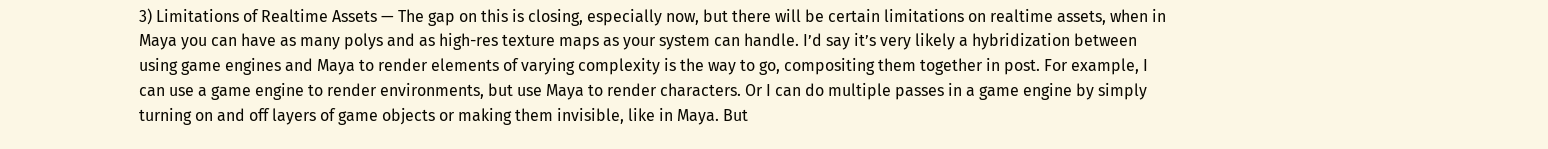3) Limitations of Realtime Assets — The gap on this is closing, especially now, but there will be certain limitations on realtime assets, when in Maya you can have as many polys and as high-res texture maps as your system can handle. I’d say it’s very likely a hybridization between using game engines and Maya to render elements of varying complexity is the way to go, compositing them together in post. For example, I can use a game engine to render environments, but use Maya to render characters. Or I can do multiple passes in a game engine by simply turning on and off layers of game objects or making them invisible, like in Maya. But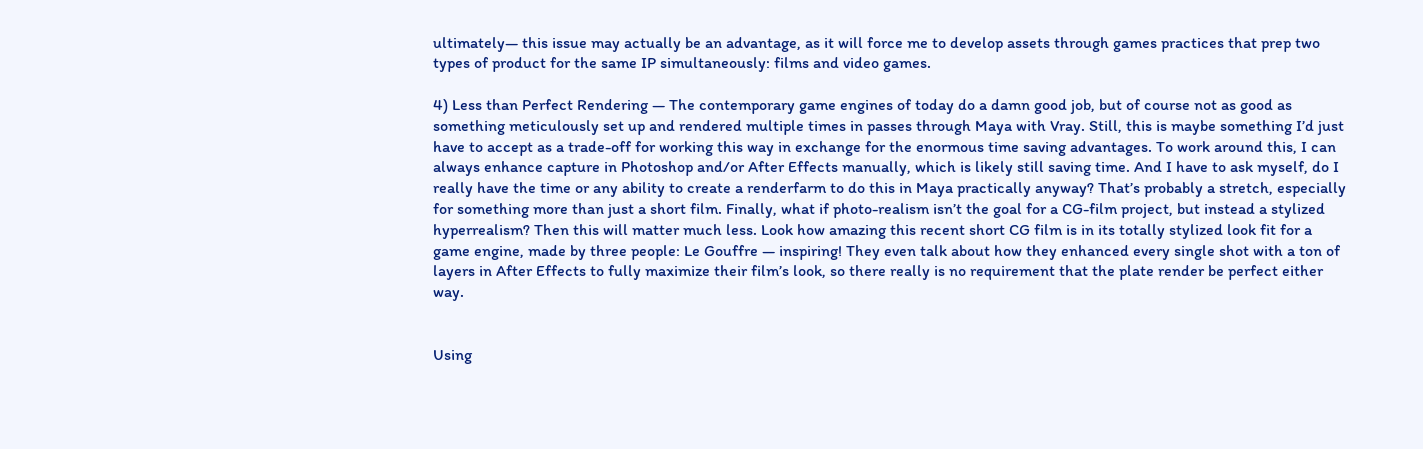ultimately— this issue may actually be an advantage, as it will force me to develop assets through games practices that prep two types of product for the same IP simultaneously: films and video games.

4) Less than Perfect Rendering — The contemporary game engines of today do a damn good job, but of course not as good as something meticulously set up and rendered multiple times in passes through Maya with Vray. Still, this is maybe something I’d just have to accept as a trade-off for working this way in exchange for the enormous time saving advantages. To work around this, I can always enhance capture in Photoshop and/or After Effects manually, which is likely still saving time. And I have to ask myself, do I really have the time or any ability to create a renderfarm to do this in Maya practically anyway? That’s probably a stretch, especially for something more than just a short film. Finally, what if photo-realism isn’t the goal for a CG-film project, but instead a stylized hyperrealism? Then this will matter much less. Look how amazing this recent short CG film is in its totally stylized look fit for a game engine, made by three people: Le Gouffre — inspiring! They even talk about how they enhanced every single shot with a ton of layers in After Effects to fully maximize their film’s look, so there really is no requirement that the plate render be perfect either way.


Using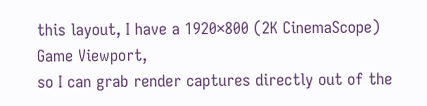this layout, I have a 1920×800 (2K CinemaScope) Game Viewport,
so I can grab render captures directly out of the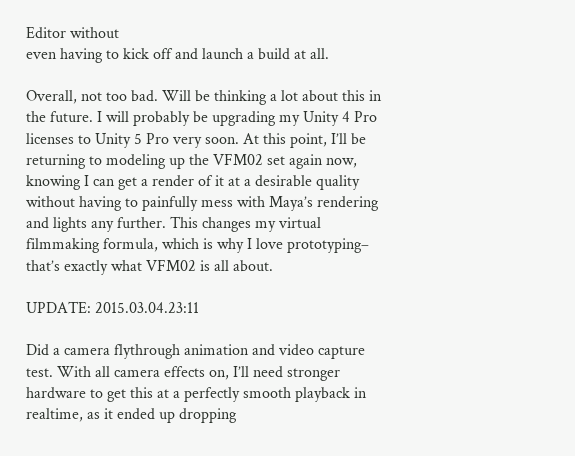Editor without
even having to kick off and launch a build at all.

Overall, not too bad. Will be thinking a lot about this in the future. I will probably be upgrading my Unity 4 Pro licenses to Unity 5 Pro very soon. At this point, I’ll be returning to modeling up the VFM02 set again now, knowing I can get a render of it at a desirable quality without having to painfully mess with Maya’s rendering and lights any further. This changes my virtual filmmaking formula, which is why I love prototyping– that’s exactly what VFM02 is all about.

UPDATE: 2015.03.04.23:11

Did a camera flythrough animation and video capture test. With all camera effects on, I’ll need stronger hardware to get this at a perfectly smooth playback in realtime, as it ended up dropping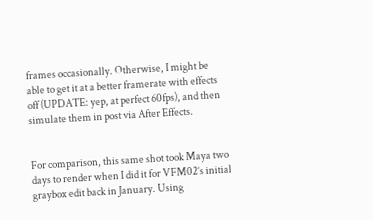frames occasionally. Otherwise, I might be able to get it at a better framerate with effects off (UPDATE: yep, at perfect 60fps), and then simulate them in post via After Effects.


For comparison, this same shot took Maya two days to render when I did it for VFM02’s initial graybox edit back in January. Using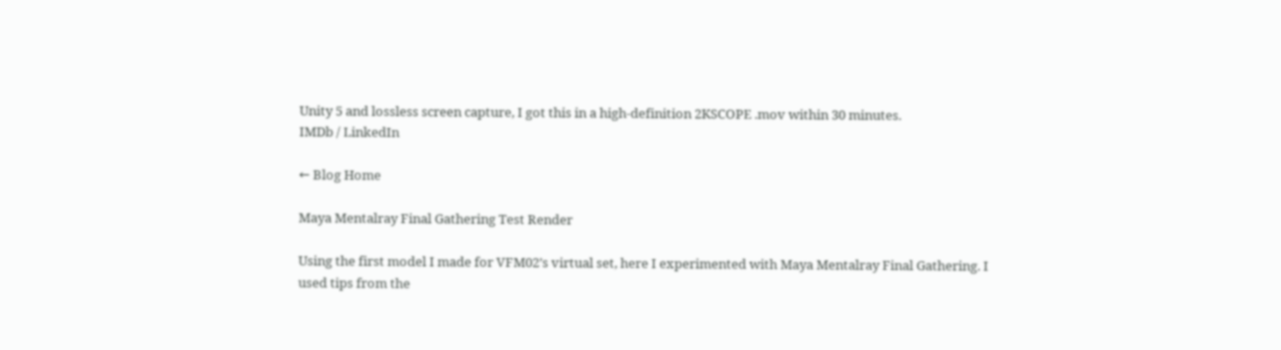Unity 5 and lossless screen capture, I got this in a high-definition 2KSCOPE .mov within 30 minutes.
IMDb / LinkedIn

← Blog Home

Maya Mentalray Final Gathering Test Render

Using the first model I made for VFM02’s virtual set, here I experimented with Maya Mentalray Final Gathering. I used tips from the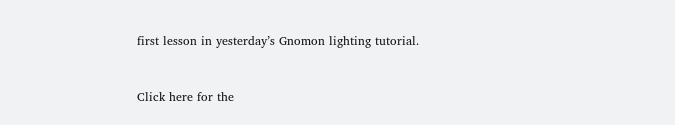first lesson in yesterday’s Gnomon lighting tutorial.


Click here for the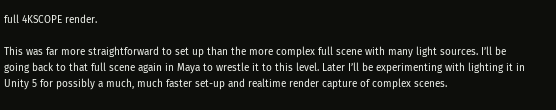full 4KSCOPE render.

This was far more straightforward to set up than the more complex full scene with many light sources. I’ll be going back to that full scene again in Maya to wrestle it to this level. Later I’ll be experimenting with lighting it in Unity 5 for possibly a much, much faster set-up and realtime render capture of complex scenes.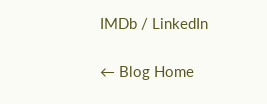IMDb / LinkedIn

← Blog Home